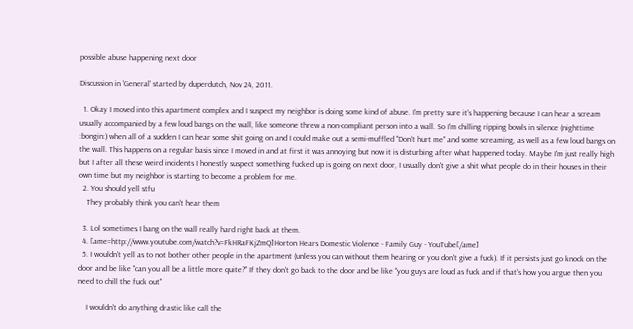possible abuse happening next door

Discussion in 'General' started by duperdutch, Nov 24, 2011.

  1. Okay I moved into this apartment complex and I suspect my neighbor is doing some kind of abuse. I'm pretty sure it's happening because I can hear a scream usually accompanied by a few loud bangs on the wall, like someone threw a non-compliant person into a wall. So I'm chilling ripping bowls in silence (nighttime :bongin:) when all of a sudden I can hear some shit going on and I could make out a semi-muffled "Don't hurt me" and some screaming, as well as a few loud bangs on the wall. This happens on a regular basis since I moved in and at first it was annoying but now it is disturbing after what happened today. Maybe I'm just really high but I after all these weird incidents I honestly suspect something fucked up is going on next door, I usually don't give a shit what people do in their houses in their own time but my neighbor is starting to become a problem for me.
  2. You should yell stfu
    They probably think you can't hear them

  3. Lol sometimes I bang on the wall really hard right back at them.
  4. [ame=http://www.youtube.com/watch?v=FkHRaFKjZmQ]Horton Hears Domestic Violence - Family Guy - YouTube[/ame]
  5. I wouldn't yell as to not bother other people in the apartment (unless you can without them hearing or you don't give a fuck). If it persists just go knock on the door and be like "can you all be a little more quite?" If they don't go back to the door and be like "you guys are loud as fuck and if that's how you argue then you need to chill the fuck out"

    I wouldn't do anything drastic like call the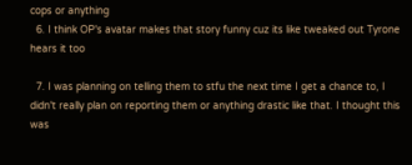cops or anything
  6. I think OP's avatar makes that story funny cuz its like tweaked out Tyrone hears it too

  7. I was planning on telling them to stfu the next time I get a chance to, I didn't really plan on reporting them or anything drastic like that. I thought this was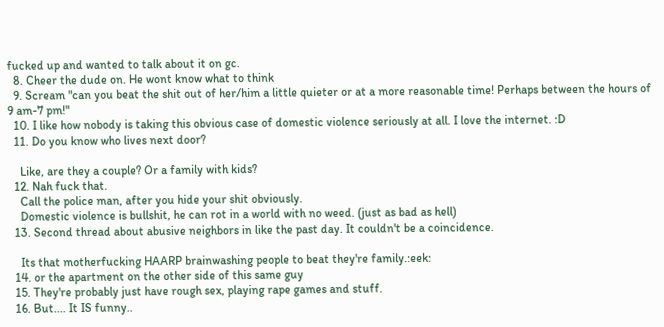fucked up and wanted to talk about it on gc.
  8. Cheer the dude on. He wont know what to think
  9. Scream "can you beat the shit out of her/him a little quieter or at a more reasonable time! Perhaps between the hours of 9 am-7 pm!"
  10. I like how nobody is taking this obvious case of domestic violence seriously at all. I love the internet. :D
  11. Do you know who lives next door?

    Like, are they a couple? Or a family with kids?
  12. Nah fuck that.
    Call the police man, after you hide your shit obviously.
    Domestic violence is bullshit, he can rot in a world with no weed. (just as bad as hell)
  13. Second thread about abusive neighbors in like the past day. It couldn't be a coincidence.

    Its that motherfucking HAARP brainwashing people to beat they're family.:eek:
  14. or the apartment on the other side of this same guy
  15. They're probably just have rough sex, playing rape games and stuff.
  16. But.... It IS funny..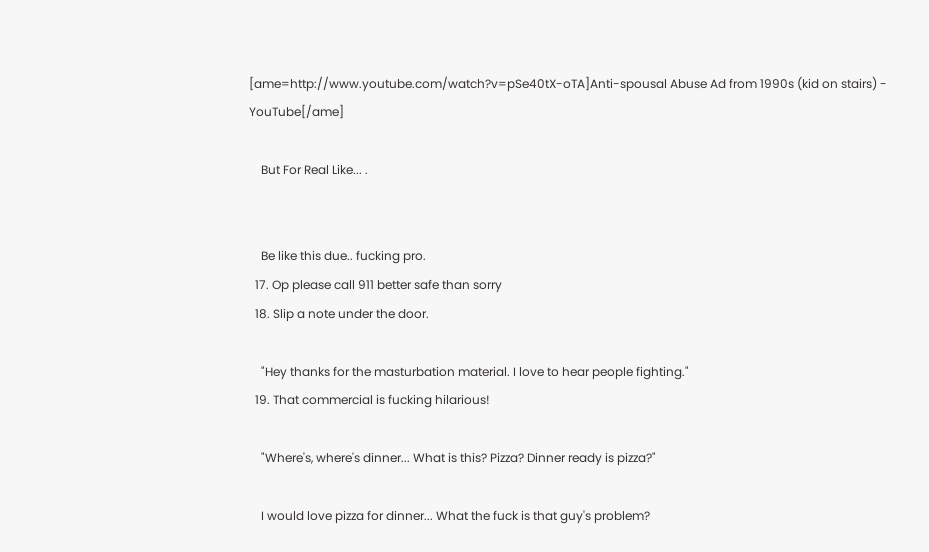[ame=http://www.youtube.com/watch?v=pSe40tX-oTA]Anti-spousal Abuse Ad from 1990s (kid on stairs) - YouTube[/ame]

    But For Real Like... .


    Be like this due.. fucking pro.
  17. Op please call 911 better safe than sorry
  18. Slip a note under the door.

    "Hey thanks for the masturbation material. I love to hear people fighting."
  19. That commercial is fucking hilarious!

    "Where's, where's dinner... What is this? Pizza? Dinner ready is pizza?"

    I would love pizza for dinner... What the fuck is that guy's problem?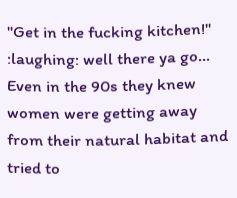"Get in the fucking kitchen!" :laughing: well there ya go... Even in the 90s they knew women were getting away from their natural habitat and tried to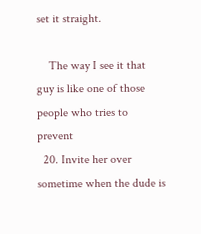set it straight.

    The way I see it that guy is like one of those people who tries to prevent
  20. Invite her over sometime when the dude is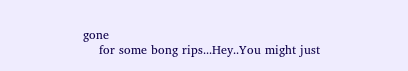gone
    for some bong rips...Hey..You might just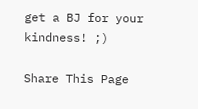get a BJ for your kindness! ;)

Share This Page